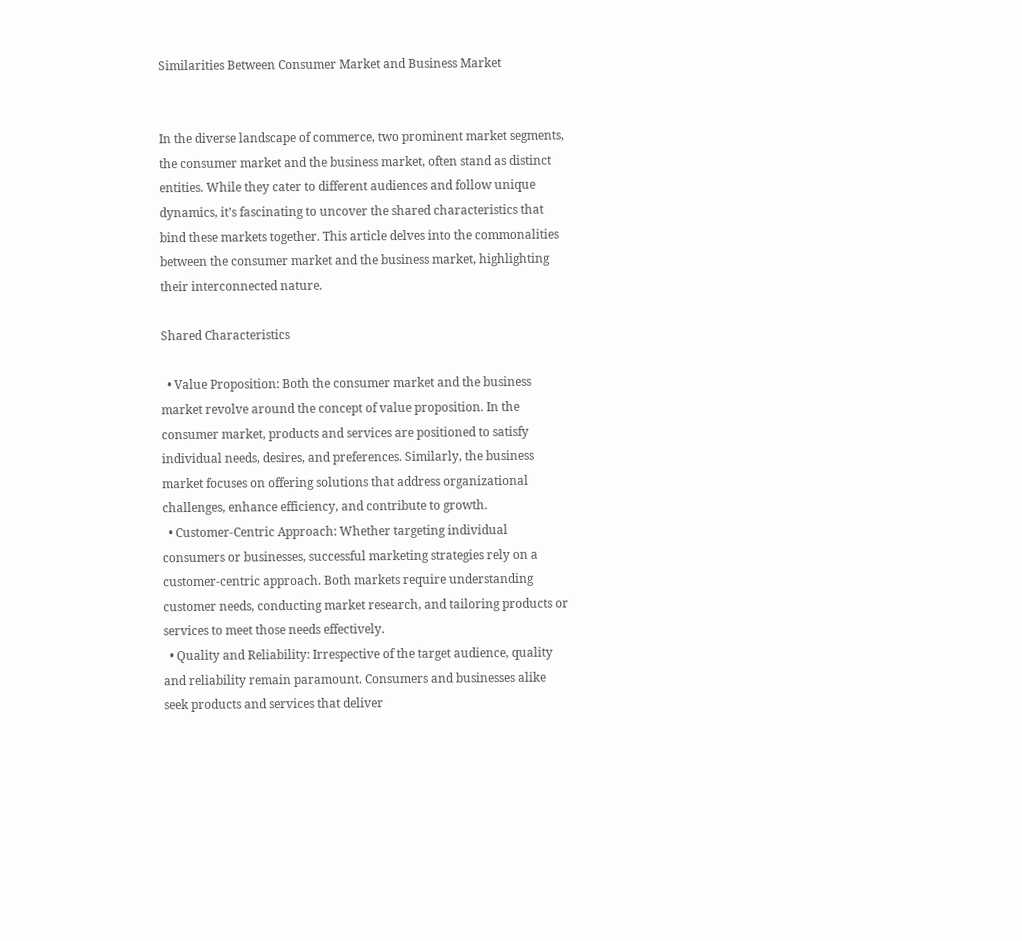Similarities Between Consumer Market and Business Market


In the diverse landscape of commerce, two prominent market segments, the consumer market and the business market, often stand as distinct entities. While they cater to different audiences and follow unique dynamics, it’s fascinating to uncover the shared characteristics that bind these markets together. This article delves into the commonalities between the consumer market and the business market, highlighting their interconnected nature.

Shared Characteristics

  • Value Proposition: Both the consumer market and the business market revolve around the concept of value proposition. In the consumer market, products and services are positioned to satisfy individual needs, desires, and preferences. Similarly, the business market focuses on offering solutions that address organizational challenges, enhance efficiency, and contribute to growth.
  • Customer-Centric Approach: Whether targeting individual consumers or businesses, successful marketing strategies rely on a customer-centric approach. Both markets require understanding customer needs, conducting market research, and tailoring products or services to meet those needs effectively.
  • Quality and Reliability: Irrespective of the target audience, quality and reliability remain paramount. Consumers and businesses alike seek products and services that deliver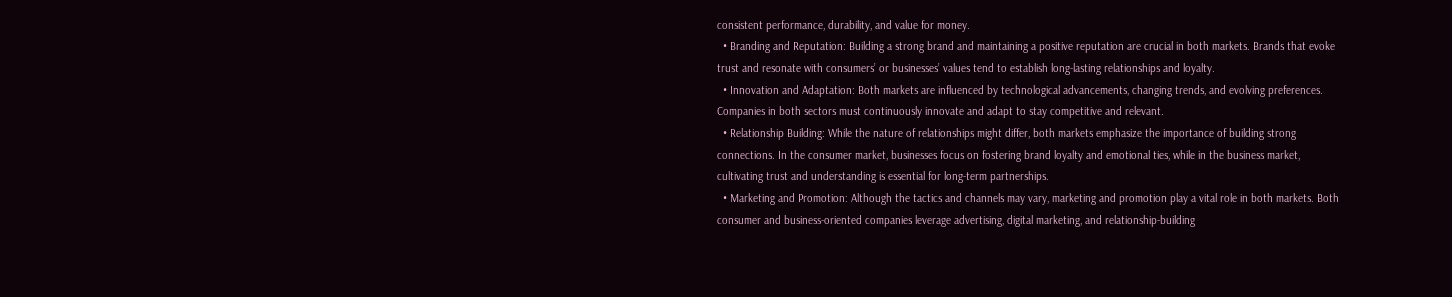consistent performance, durability, and value for money.
  • Branding and Reputation: Building a strong brand and maintaining a positive reputation are crucial in both markets. Brands that evoke trust and resonate with consumers’ or businesses’ values tend to establish long-lasting relationships and loyalty.
  • Innovation and Adaptation: Both markets are influenced by technological advancements, changing trends, and evolving preferences. Companies in both sectors must continuously innovate and adapt to stay competitive and relevant.
  • Relationship Building: While the nature of relationships might differ, both markets emphasize the importance of building strong connections. In the consumer market, businesses focus on fostering brand loyalty and emotional ties, while in the business market, cultivating trust and understanding is essential for long-term partnerships.
  • Marketing and Promotion: Although the tactics and channels may vary, marketing and promotion play a vital role in both markets. Both consumer and business-oriented companies leverage advertising, digital marketing, and relationship-building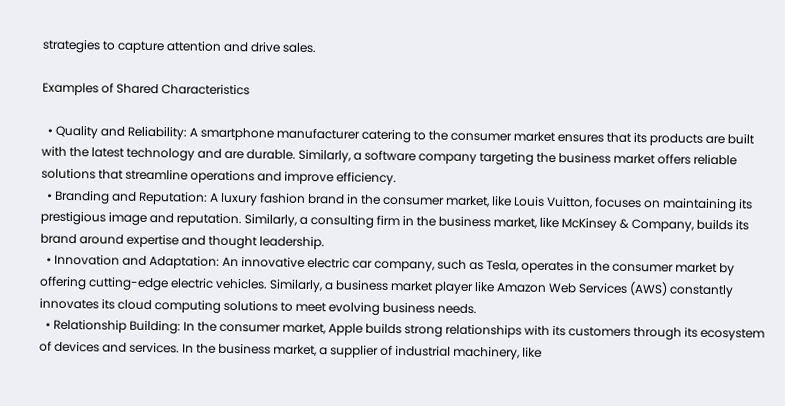strategies to capture attention and drive sales.

Examples of Shared Characteristics

  • Quality and Reliability: A smartphone manufacturer catering to the consumer market ensures that its products are built with the latest technology and are durable. Similarly, a software company targeting the business market offers reliable solutions that streamline operations and improve efficiency.
  • Branding and Reputation: A luxury fashion brand in the consumer market, like Louis Vuitton, focuses on maintaining its prestigious image and reputation. Similarly, a consulting firm in the business market, like McKinsey & Company, builds its brand around expertise and thought leadership.
  • Innovation and Adaptation: An innovative electric car company, such as Tesla, operates in the consumer market by offering cutting-edge electric vehicles. Similarly, a business market player like Amazon Web Services (AWS) constantly innovates its cloud computing solutions to meet evolving business needs.
  • Relationship Building: In the consumer market, Apple builds strong relationships with its customers through its ecosystem of devices and services. In the business market, a supplier of industrial machinery, like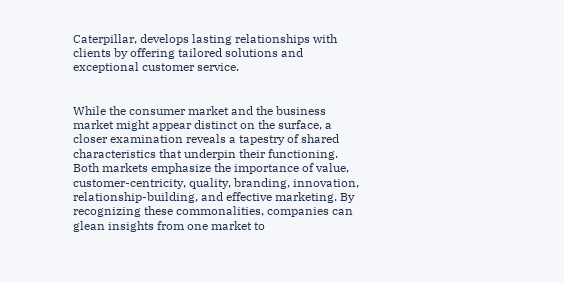Caterpillar, develops lasting relationships with clients by offering tailored solutions and exceptional customer service.


While the consumer market and the business market might appear distinct on the surface, a closer examination reveals a tapestry of shared characteristics that underpin their functioning. Both markets emphasize the importance of value, customer-centricity, quality, branding, innovation, relationship-building, and effective marketing. By recognizing these commonalities, companies can glean insights from one market to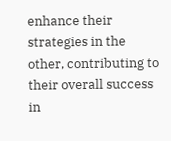enhance their strategies in the other, contributing to their overall success in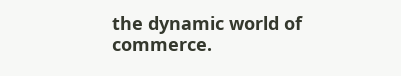the dynamic world of commerce.